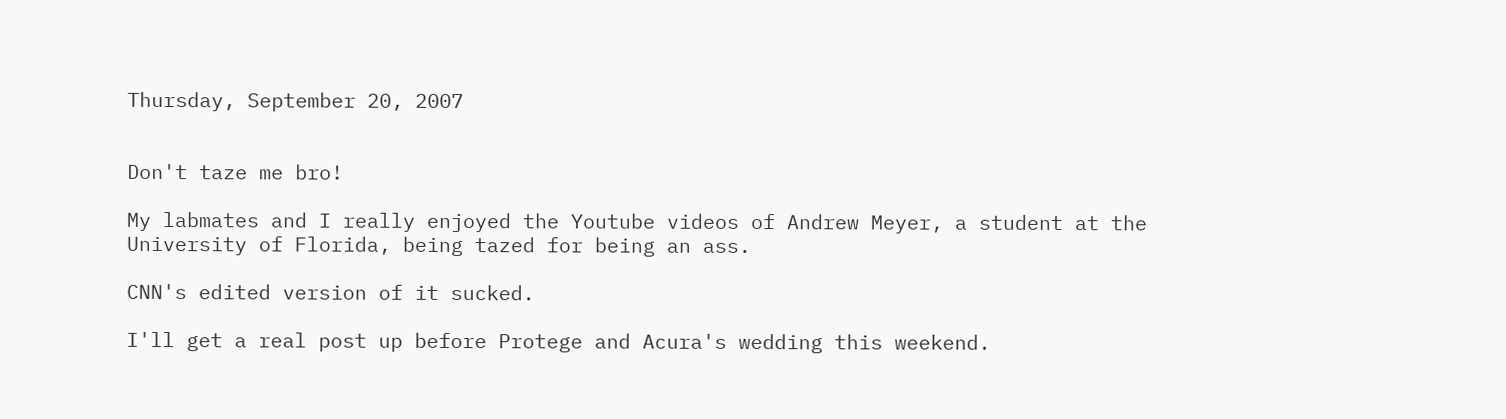Thursday, September 20, 2007


Don't taze me bro!

My labmates and I really enjoyed the Youtube videos of Andrew Meyer, a student at the University of Florida, being tazed for being an ass.

CNN's edited version of it sucked.

I'll get a real post up before Protege and Acura's wedding this weekend.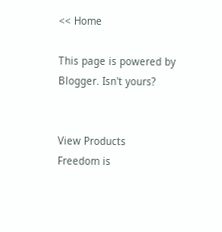<< Home

This page is powered by Blogger. Isn't yours?


View Products
Freedom is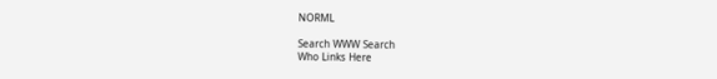NORML

Search WWW Search
Who Links Here